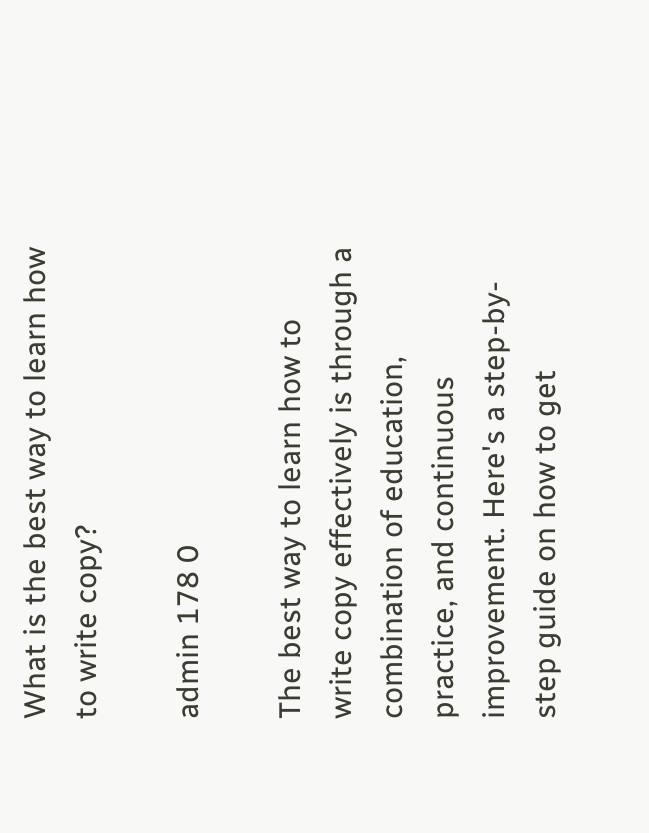What is the best way to learn how to write copy?

admin 178 0

The best way to learn how to write copy effectively is through a combination of education, practice, and continuous improvement. Here's a step-by-step guide on how to get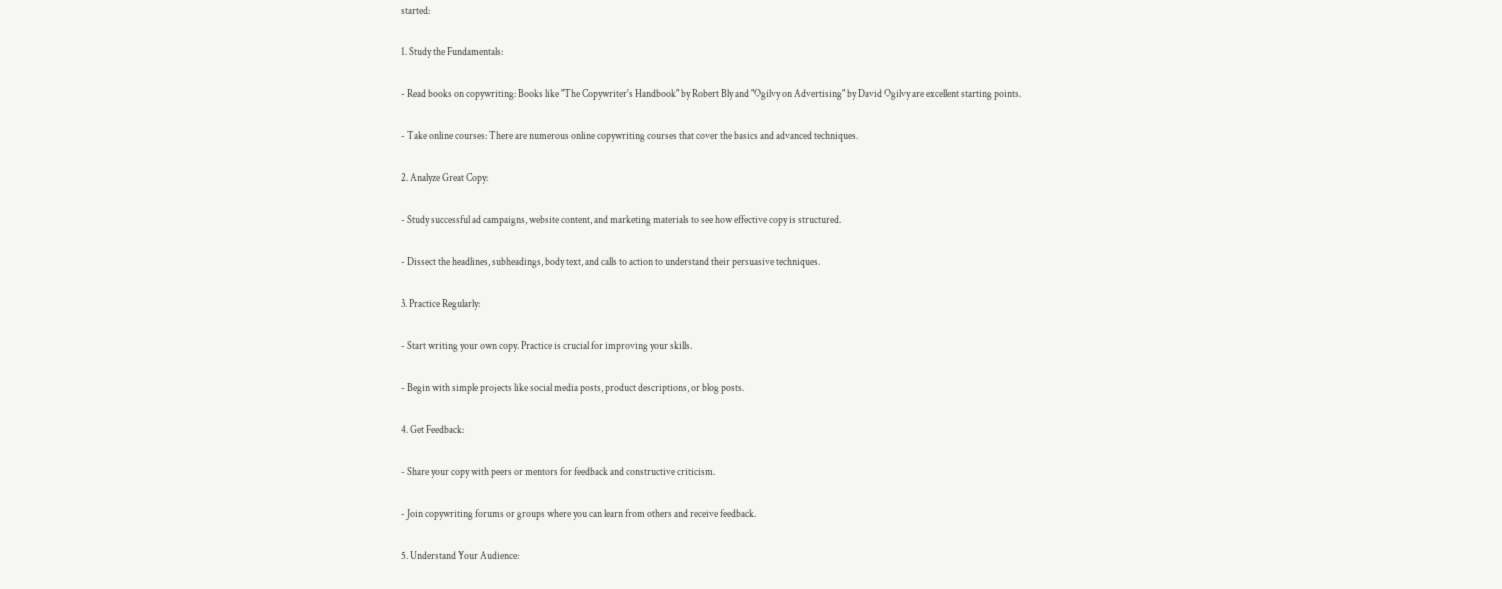started:

1. Study the Fundamentals:

- Read books on copywriting: Books like "The Copywriter's Handbook" by Robert Bly and "Ogilvy on Advertising" by David Ogilvy are excellent starting points.

- Take online courses: There are numerous online copywriting courses that cover the basics and advanced techniques.

2. Analyze Great Copy:

- Study successful ad campaigns, website content, and marketing materials to see how effective copy is structured.

- Dissect the headlines, subheadings, body text, and calls to action to understand their persuasive techniques.

3. Practice Regularly:

- Start writing your own copy. Practice is crucial for improving your skills.

- Begin with simple projects like social media posts, product descriptions, or blog posts.

4. Get Feedback:

- Share your copy with peers or mentors for feedback and constructive criticism.

- Join copywriting forums or groups where you can learn from others and receive feedback.

5. Understand Your Audience: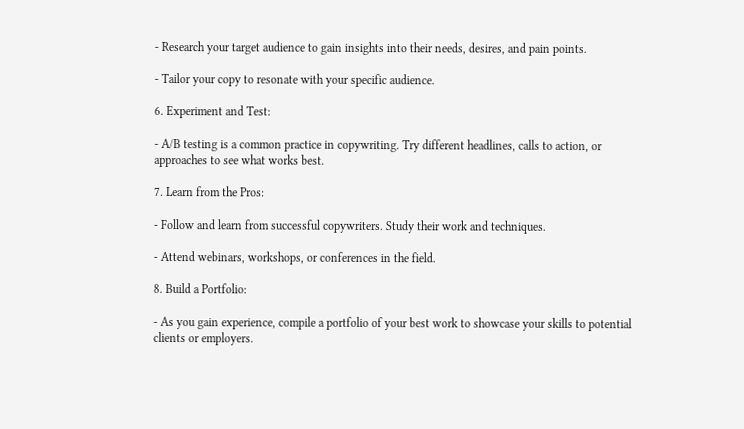- Research your target audience to gain insights into their needs, desires, and pain points.

- Tailor your copy to resonate with your specific audience.

6. Experiment and Test:

- A/B testing is a common practice in copywriting. Try different headlines, calls to action, or approaches to see what works best.

7. Learn from the Pros:

- Follow and learn from successful copywriters. Study their work and techniques.

- Attend webinars, workshops, or conferences in the field.

8. Build a Portfolio:

- As you gain experience, compile a portfolio of your best work to showcase your skills to potential clients or employers.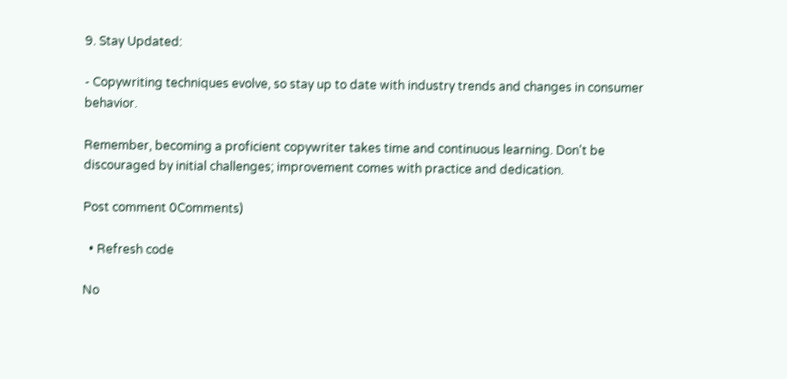9. Stay Updated:

- Copywriting techniques evolve, so stay up to date with industry trends and changes in consumer behavior.

Remember, becoming a proficient copywriter takes time and continuous learning. Don't be discouraged by initial challenges; improvement comes with practice and dedication.

Post comment 0Comments)

  • Refresh code

No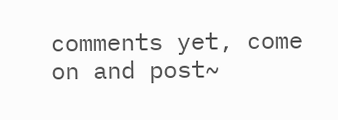comments yet, come on and post~